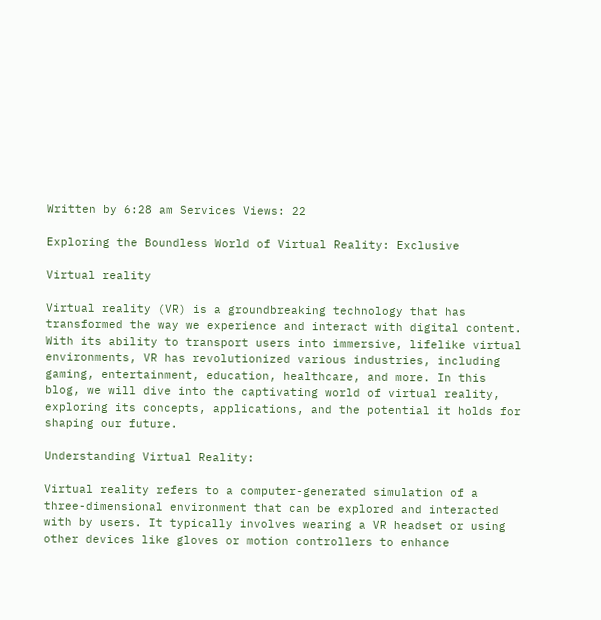Written by 6:28 am Services Views: 22

Exploring the Boundless World of Virtual Reality: Exclusive

Virtual reality

Virtual reality (VR) is a groundbreaking technology that has transformed the way we experience and interact with digital content. With its ability to transport users into immersive, lifelike virtual environments, VR has revolutionized various industries, including gaming, entertainment, education, healthcare, and more. In this blog, we will dive into the captivating world of virtual reality, exploring its concepts, applications, and the potential it holds for shaping our future.

Understanding Virtual Reality:

Virtual reality refers to a computer-generated simulation of a three-dimensional environment that can be explored and interacted with by users. It typically involves wearing a VR headset or using other devices like gloves or motion controllers to enhance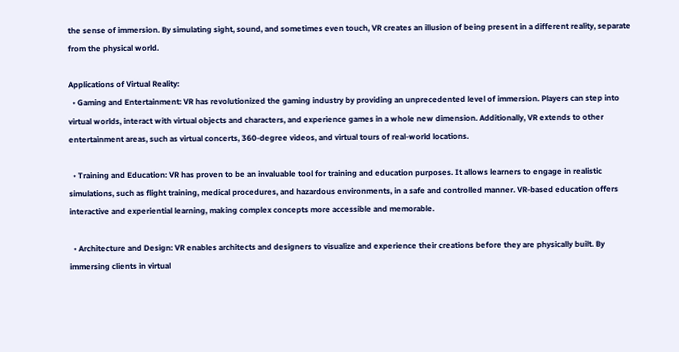the sense of immersion. By simulating sight, sound, and sometimes even touch, VR creates an illusion of being present in a different reality, separate from the physical world.

Applications of Virtual Reality:
  • Gaming and Entertainment: VR has revolutionized the gaming industry by providing an unprecedented level of immersion. Players can step into virtual worlds, interact with virtual objects and characters, and experience games in a whole new dimension. Additionally, VR extends to other entertainment areas, such as virtual concerts, 360-degree videos, and virtual tours of real-world locations.

  • Training and Education: VR has proven to be an invaluable tool for training and education purposes. It allows learners to engage in realistic simulations, such as flight training, medical procedures, and hazardous environments, in a safe and controlled manner. VR-based education offers interactive and experiential learning, making complex concepts more accessible and memorable.

  • Architecture and Design: VR enables architects and designers to visualize and experience their creations before they are physically built. By immersing clients in virtual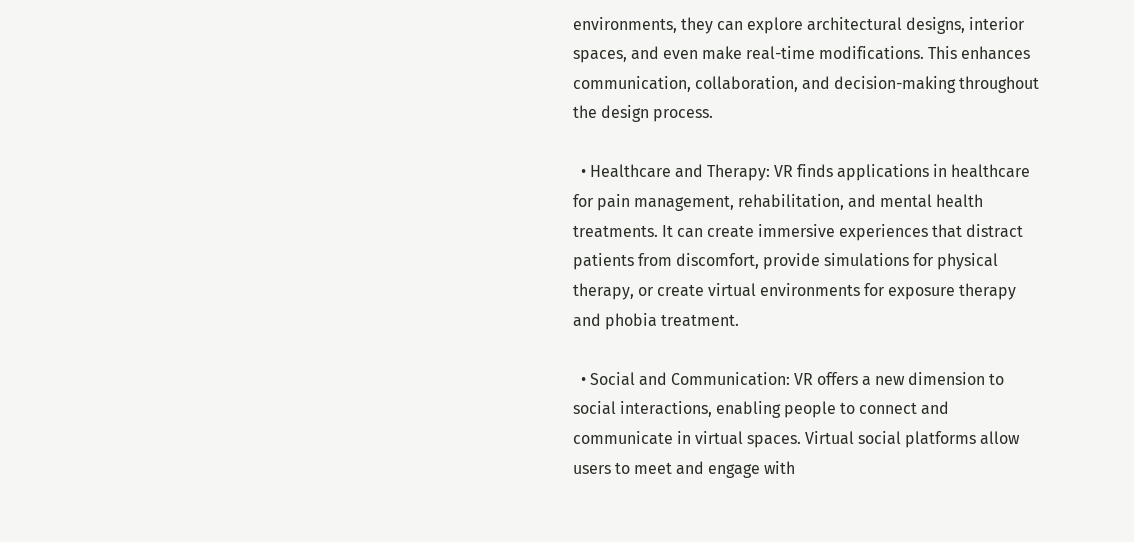environments, they can explore architectural designs, interior spaces, and even make real-time modifications. This enhances communication, collaboration, and decision-making throughout the design process.

  • Healthcare and Therapy: VR finds applications in healthcare for pain management, rehabilitation, and mental health treatments. It can create immersive experiences that distract patients from discomfort, provide simulations for physical therapy, or create virtual environments for exposure therapy and phobia treatment.

  • Social and Communication: VR offers a new dimension to social interactions, enabling people to connect and communicate in virtual spaces. Virtual social platforms allow users to meet and engage with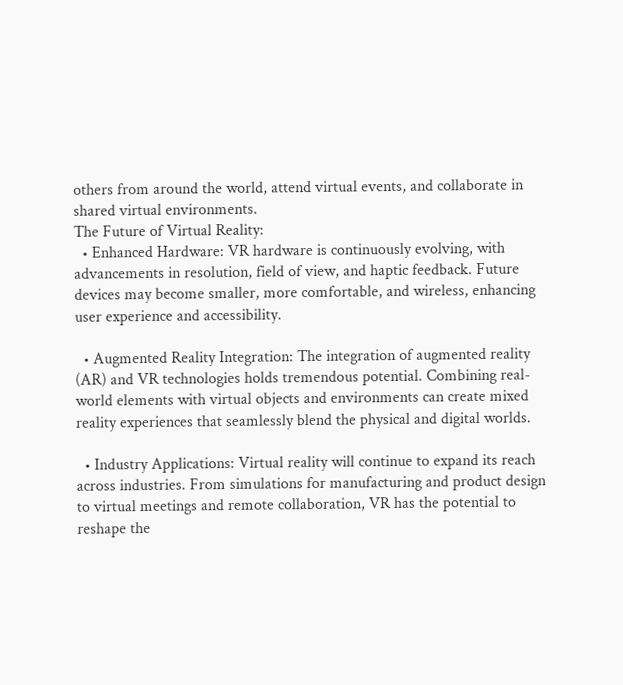others from around the world, attend virtual events, and collaborate in shared virtual environments.
The Future of Virtual Reality:
  • Enhanced Hardware: VR hardware is continuously evolving, with advancements in resolution, field of view, and haptic feedback. Future devices may become smaller, more comfortable, and wireless, enhancing user experience and accessibility.

  • Augmented Reality Integration: The integration of augmented reality (AR) and VR technologies holds tremendous potential. Combining real-world elements with virtual objects and environments can create mixed reality experiences that seamlessly blend the physical and digital worlds.

  • Industry Applications: Virtual reality will continue to expand its reach across industries. From simulations for manufacturing and product design to virtual meetings and remote collaboration, VR has the potential to reshape the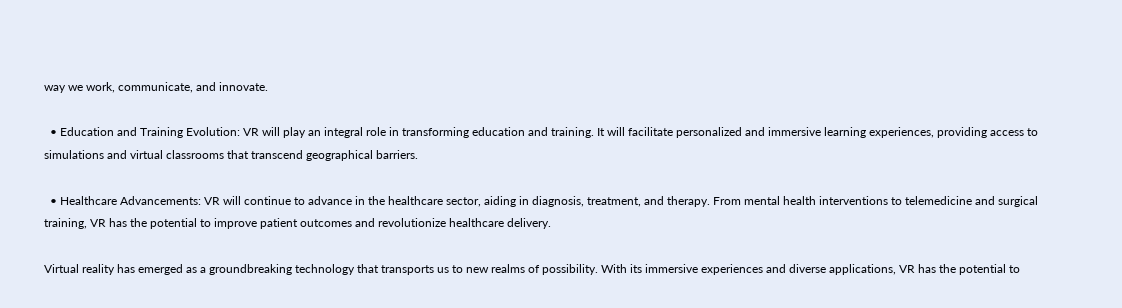way we work, communicate, and innovate.

  • Education and Training Evolution: VR will play an integral role in transforming education and training. It will facilitate personalized and immersive learning experiences, providing access to simulations and virtual classrooms that transcend geographical barriers.

  • Healthcare Advancements: VR will continue to advance in the healthcare sector, aiding in diagnosis, treatment, and therapy. From mental health interventions to telemedicine and surgical training, VR has the potential to improve patient outcomes and revolutionize healthcare delivery.

Virtual reality has emerged as a groundbreaking technology that transports us to new realms of possibility. With its immersive experiences and diverse applications, VR has the potential to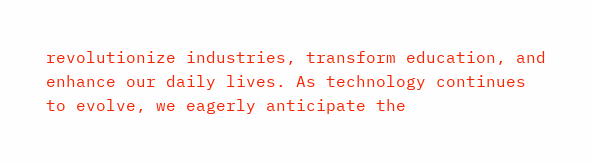revolutionize industries, transform education, and enhance our daily lives. As technology continues to evolve, we eagerly anticipate the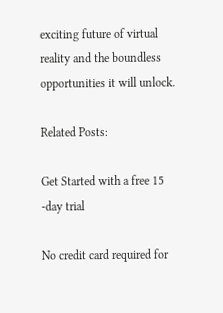exciting future of virtual reality and the boundless opportunities it will unlock.

Related Posts:

Get Started with a free 15 -day trial

No credit card required for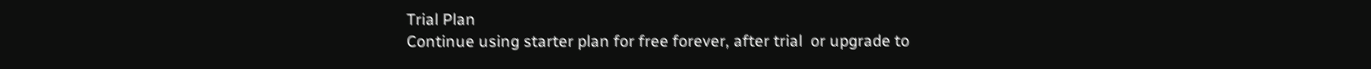Trial Plan
Continue using starter plan for free forever, after trial  or upgrade to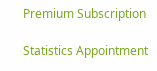Premium Subscription

Statistics Appointment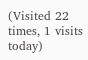(Visited 22 times, 1 visits today)